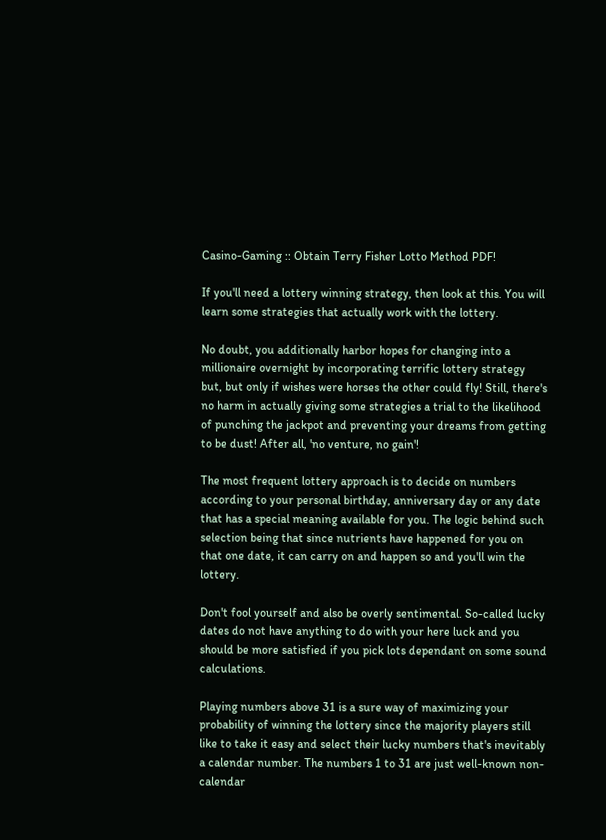Casino-Gaming :: Obtain Terry Fisher Lotto Method PDF!

If you'll need a lottery winning strategy, then look at this. You will learn some strategies that actually work with the lottery.

No doubt, you additionally harbor hopes for changing into a millionaire overnight by incorporating terrific lottery strategy but, but only if wishes were horses the other could fly! Still, there's no harm in actually giving some strategies a trial to the likelihood of punching the jackpot and preventing your dreams from getting to be dust! After all, 'no venture, no gain'!

The most frequent lottery approach is to decide on numbers according to your personal birthday, anniversary day or any date that has a special meaning available for you. The logic behind such selection being that since nutrients have happened for you on that one date, it can carry on and happen so and you'll win the lottery.

Don't fool yourself and also be overly sentimental. So-called lucky dates do not have anything to do with your here luck and you should be more satisfied if you pick lots dependant on some sound calculations.

Playing numbers above 31 is a sure way of maximizing your probability of winning the lottery since the majority players still like to take it easy and select their lucky numbers that's inevitably a calendar number. The numbers 1 to 31 are just well-known non-calendar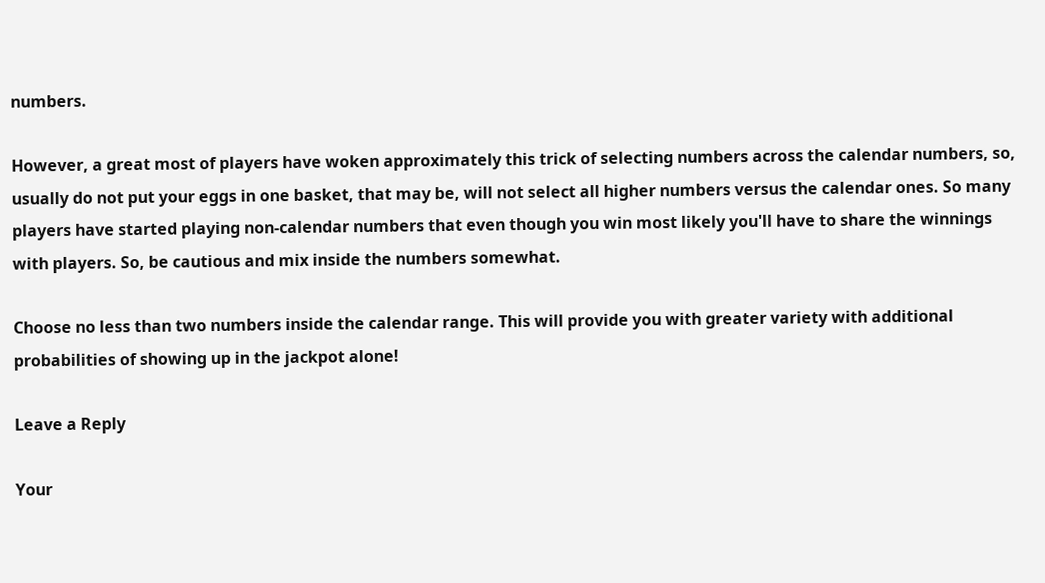numbers.

However, a great most of players have woken approximately this trick of selecting numbers across the calendar numbers, so, usually do not put your eggs in one basket, that may be, will not select all higher numbers versus the calendar ones. So many players have started playing non-calendar numbers that even though you win most likely you'll have to share the winnings with players. So, be cautious and mix inside the numbers somewhat.

Choose no less than two numbers inside the calendar range. This will provide you with greater variety with additional probabilities of showing up in the jackpot alone!

Leave a Reply

Your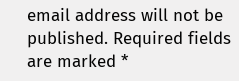email address will not be published. Required fields are marked *